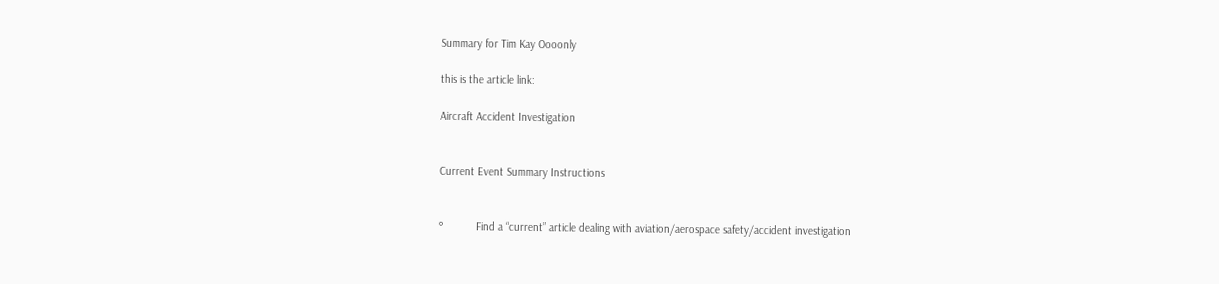Summary for Tim Kay Oooonly

this is the article link:

Aircraft Accident Investigation


Current Event Summary Instructions


º           Find a “current” article dealing with aviation/aerospace safety/accident investigation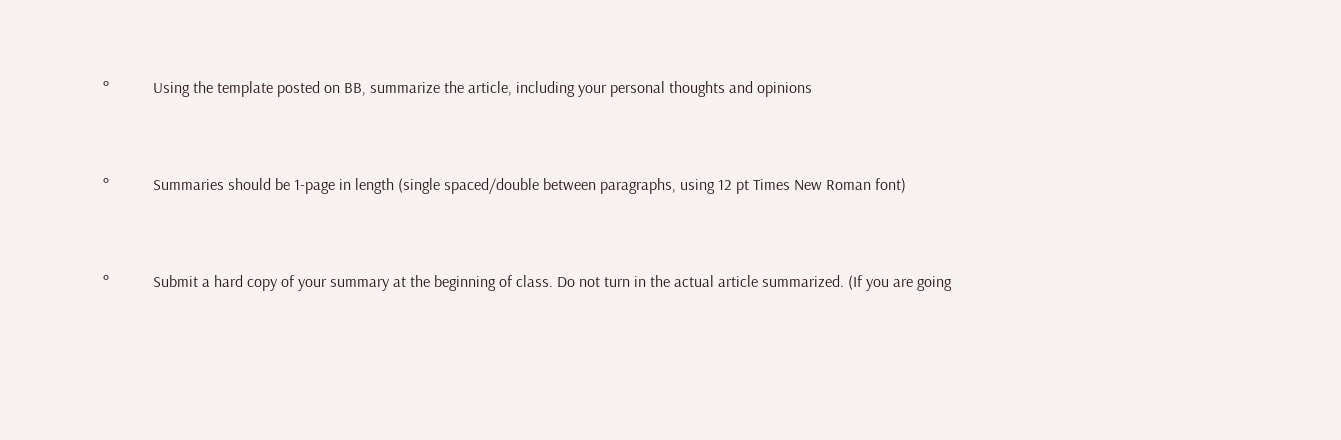º           Using the template posted on BB, summarize the article, including your personal thoughts and opinions


º           Summaries should be 1-page in length (single spaced/double between paragraphs, using 12 pt Times New Roman font)


º           Submit a hard copy of your summary at the beginning of class. Do not turn in the actual article summarized. (If you are going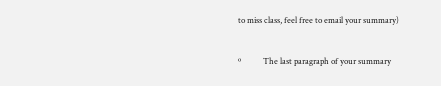to miss class, feel free to email your summary)


º           The last paragraph of your summary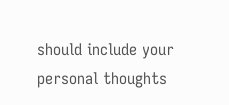should include your personal thoughts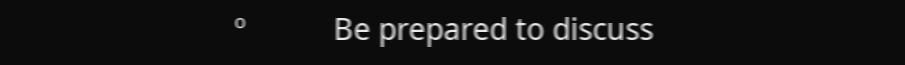º           Be prepared to discuss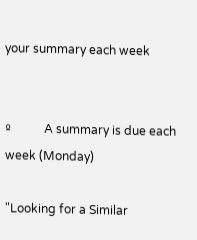your summary each week


º           A summary is due each week (Monday)

"Looking for a Similar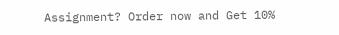Assignment? Order now and Get 10%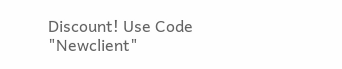Discount! Use Code "Newclient"